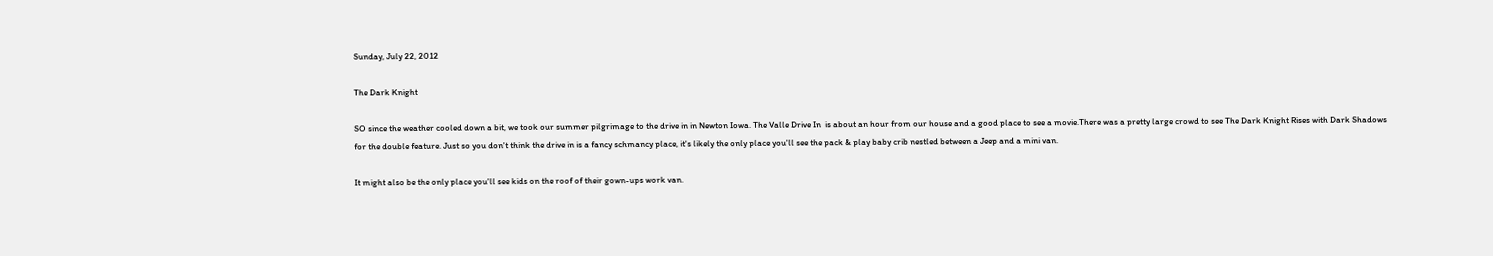Sunday, July 22, 2012

The Dark Knight

SO since the weather cooled down a bit, we took our summer pilgrimage to the drive in in Newton Iowa. The Valle Drive In  is about an hour from our house and a good place to see a movie.There was a pretty large crowd to see The Dark Knight Rises with Dark Shadows for the double feature. Just so you don't think the drive in is a fancy schmancy place, it's likely the only place you'll see the pack & play baby crib nestled between a Jeep and a mini van.

It might also be the only place you'll see kids on the roof of their gown-ups work van.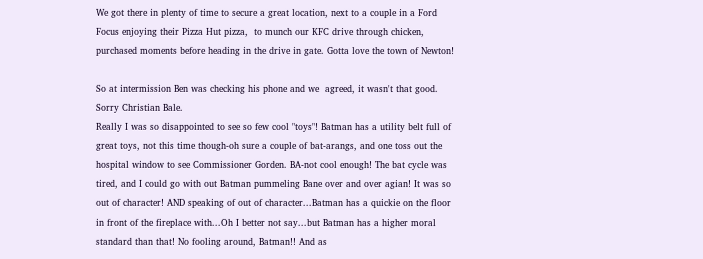We got there in plenty of time to secure a great location, next to a couple in a Ford Focus enjoying their Pizza Hut pizza,  to munch our KFC drive through chicken, purchased moments before heading in the drive in gate. Gotta love the town of Newton!

So at intermission Ben was checking his phone and we  agreed, it wasn't that good. Sorry Christian Bale.
Really I was so disappointed to see so few cool "toys"! Batman has a utility belt full of great toys, not this time though-oh sure a couple of bat-arangs, and one toss out the hospital window to see Commissioner Gorden. BA-not cool enough! The bat cycle was tired, and I could go with out Batman pummeling Bane over and over agian! It was so out of character! AND speaking of out of character...Batman has a quickie on the floor in front of the fireplace with...Oh I better not say...but Batman has a higher moral standard than that! No fooling around, Batman!! And as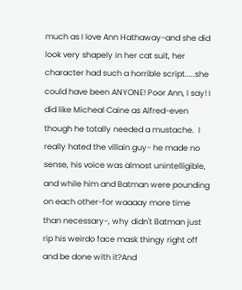much as I love Ann Hathaway-and she did look very shapely in her cat suit, her character had such a horrible script.....she could have been ANYONE! Poor Ann, I say! I did like Micheal Caine as Alfred-even though he totally needed a mustache.  I really hated the villain guy- he made no sense, his voice was almost unintelligible, and while him and Batman were pounding on each other-for waaaay more time than necessary-, why didn't Batman just rip his weirdo face mask thingy right off and be done with it?And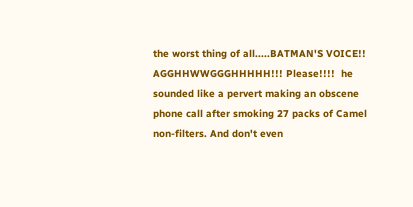the worst thing of all.....BATMAN'S VOICE!! AGGHHWWGGGHHHHH!!! Please!!!!  he sounded like a pervert making an obscene phone call after smoking 27 packs of Camel non-filters. And don't even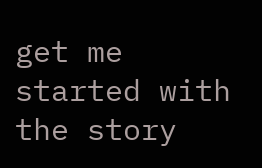get me started with the story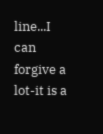line...I can forgive a lot-it is a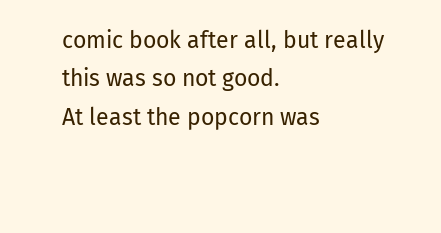comic book after all, but really this was so not good.
At least the popcorn was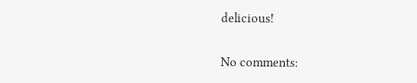delicious!

No comments: